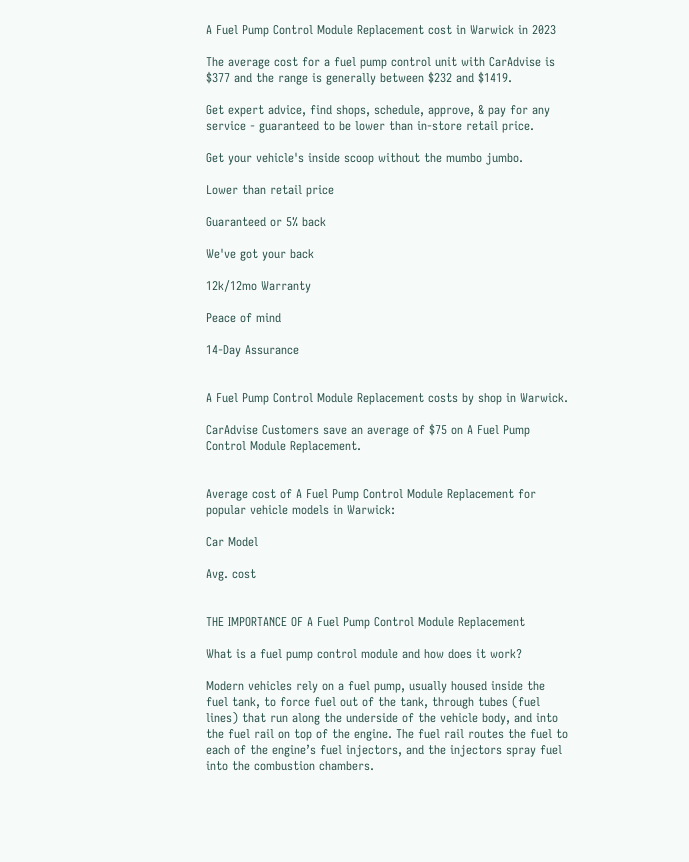A Fuel Pump Control Module Replacement cost in Warwick in 2023

The average cost for a fuel pump control unit with CarAdvise is $377 and the range is generally between $232 and $1419.

Get expert advice, find shops, schedule, approve, & pay for any service - guaranteed to be lower than in-store retail price.

Get your vehicle's inside scoop without the mumbo jumbo.

Lower than retail price

Guaranteed or 5% back

We've got your back

12k/12mo Warranty

Peace of mind

14-Day Assurance


A Fuel Pump Control Module Replacement costs by shop in Warwick.

CarAdvise Customers save an average of $75 on A Fuel Pump Control Module Replacement.


Average cost of A Fuel Pump Control Module Replacement for popular vehicle models in Warwick:

Car Model

Avg. cost


THE IMPORTANCE OF A Fuel Pump Control Module Replacement

What is a fuel pump control module and how does it work?

Modern vehicles rely on a fuel pump, usually housed inside the fuel tank, to force fuel out of the tank, through tubes (fuel lines) that run along the underside of the vehicle body, and into the fuel rail on top of the engine. The fuel rail routes the fuel to each of the engine’s fuel injectors, and the injectors spray fuel into the combustion chambers.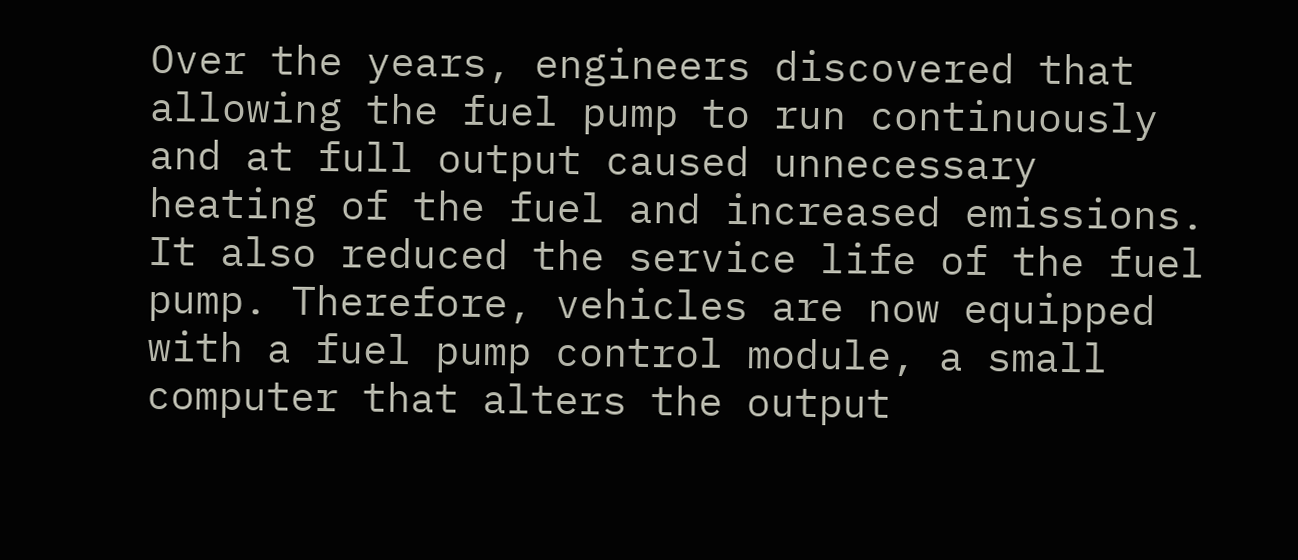Over the years, engineers discovered that allowing the fuel pump to run continuously and at full output caused unnecessary heating of the fuel and increased emissions. It also reduced the service life of the fuel pump. Therefore, vehicles are now equipped with a fuel pump control module, a small computer that alters the output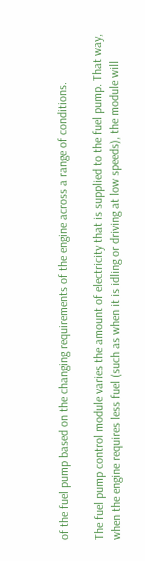of the fuel pump based on the changing requirements of the engine across a range of conditions.

The fuel pump control module varies the amount of electricity that is supplied to the fuel pump. That way, when the engine requires less fuel (such as when it is idling or driving at low speeds), the module will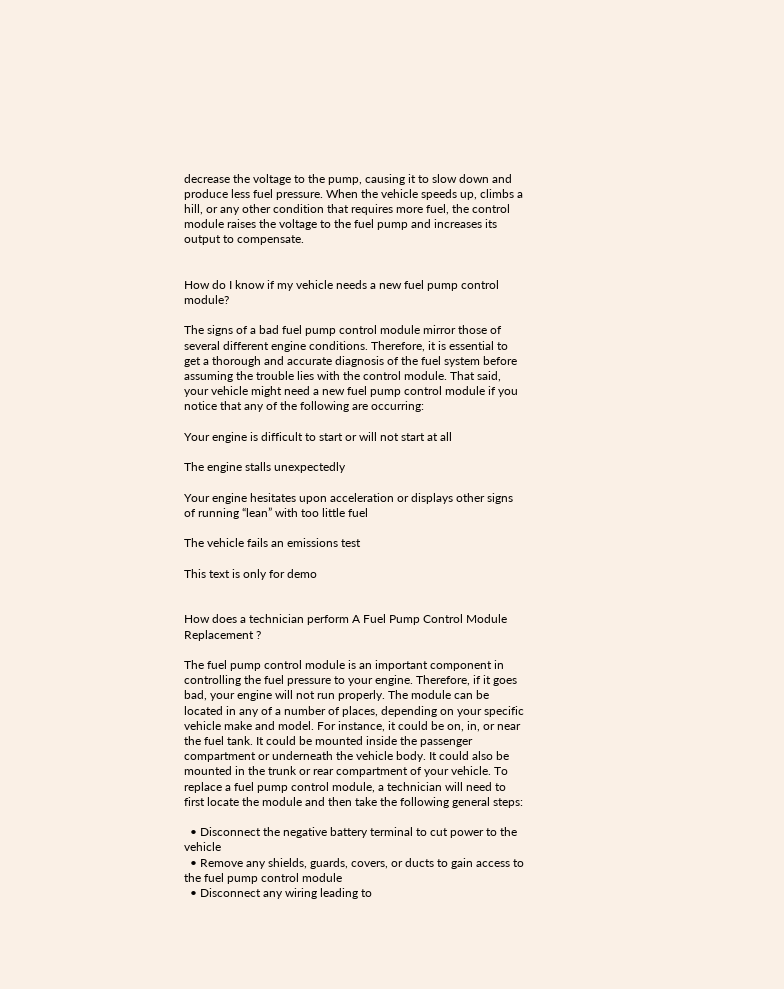decrease the voltage to the pump, causing it to slow down and produce less fuel pressure. When the vehicle speeds up, climbs a hill, or any other condition that requires more fuel, the control module raises the voltage to the fuel pump and increases its output to compensate.


How do I know if my vehicle needs a new fuel pump control module?

The signs of a bad fuel pump control module mirror those of several different engine conditions. Therefore, it is essential to get a thorough and accurate diagnosis of the fuel system before assuming the trouble lies with the control module. That said, your vehicle might need a new fuel pump control module if you notice that any of the following are occurring:

Your engine is difficult to start or will not start at all

The engine stalls unexpectedly

Your engine hesitates upon acceleration or displays other signs of running “lean” with too little fuel

The vehicle fails an emissions test

This text is only for demo


How does a technician perform A Fuel Pump Control Module Replacement ?

The fuel pump control module is an important component in controlling the fuel pressure to your engine. Therefore, if it goes bad, your engine will not run properly. The module can be located in any of a number of places, depending on your specific vehicle make and model. For instance, it could be on, in, or near the fuel tank. It could be mounted inside the passenger compartment or underneath the vehicle body. It could also be mounted in the trunk or rear compartment of your vehicle. To replace a fuel pump control module, a technician will need to first locate the module and then take the following general steps:

  • Disconnect the negative battery terminal to cut power to the vehicle
  • Remove any shields, guards, covers, or ducts to gain access to the fuel pump control module
  • Disconnect any wiring leading to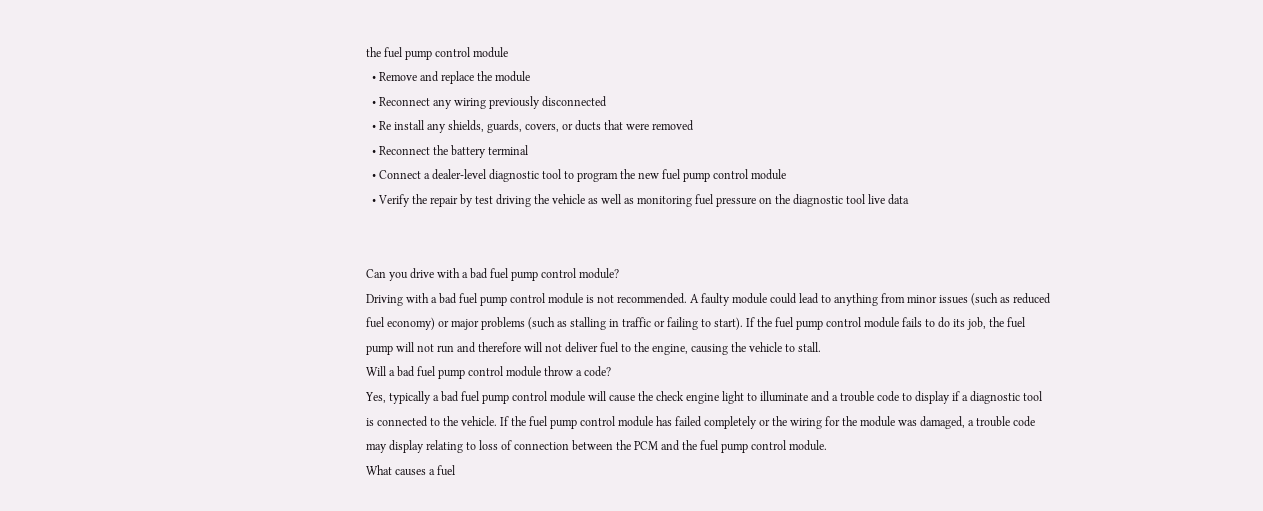the fuel pump control module
  • Remove and replace the module
  • Reconnect any wiring previously disconnected
  • Re install any shields, guards, covers, or ducts that were removed
  • Reconnect the battery terminal
  • Connect a dealer-level diagnostic tool to program the new fuel pump control module
  • Verify the repair by test driving the vehicle as well as monitoring fuel pressure on the diagnostic tool live data


Can you drive with a bad fuel pump control module?
Driving with a bad fuel pump control module is not recommended. A faulty module could lead to anything from minor issues (such as reduced fuel economy) or major problems (such as stalling in traffic or failing to start). If the fuel pump control module fails to do its job, the fuel pump will not run and therefore will not deliver fuel to the engine, causing the vehicle to stall.
Will a bad fuel pump control module throw a code?
Yes, typically a bad fuel pump control module will cause the check engine light to illuminate and a trouble code to display if a diagnostic tool is connected to the vehicle. If the fuel pump control module has failed completely or the wiring for the module was damaged, a trouble code may display relating to loss of connection between the PCM and the fuel pump control module.
What causes a fuel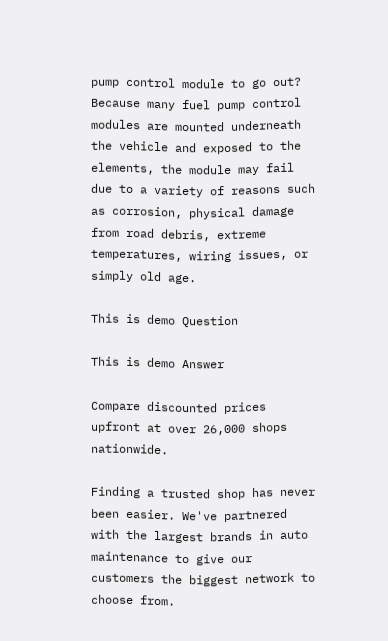pump control module to go out?
Because many fuel pump control modules are mounted underneath the vehicle and exposed to the elements, the module may fail due to a variety of reasons such as corrosion, physical damage from road debris, extreme temperatures, wiring issues, or simply old age.

This is demo Question

This is demo Answer

Compare discounted prices upfront at over 26,000 shops nationwide.

Finding a trusted shop has never been easier. We've partnered with the largest brands in auto maintenance to give our customers the biggest network to choose from.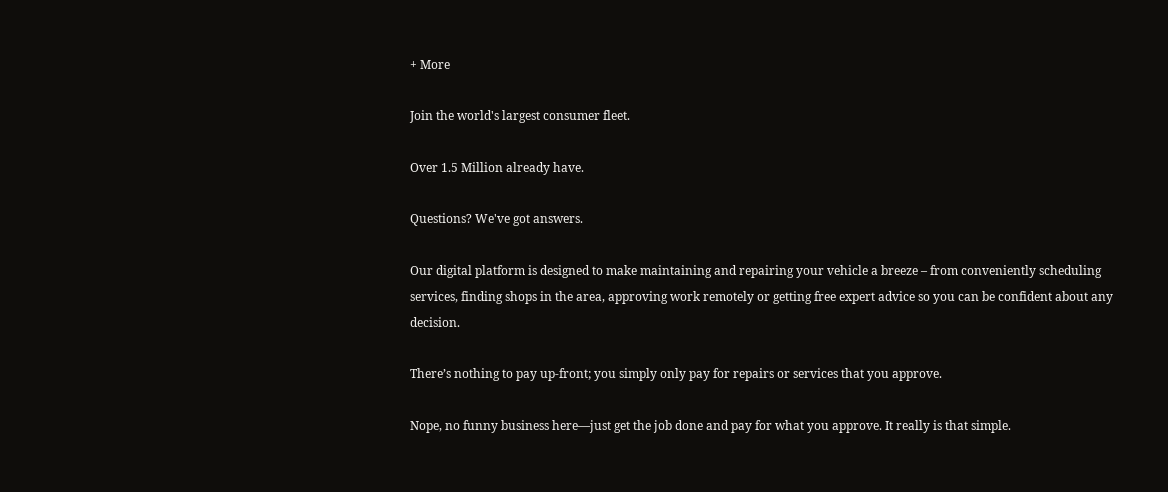+ More

Join the world's largest consumer fleet.

Over 1.5 Million already have.

Questions? We've got answers.

Our digital platform is designed to make maintaining and repairing your vehicle a breeze – from conveniently scheduling services, finding shops in the area, approving work remotely or getting free expert advice so you can be confident about any decision.

There’s nothing to pay up-front; you simply only pay for repairs or services that you approve.

Nope, no funny business here—just get the job done and pay for what you approve. It really is that simple.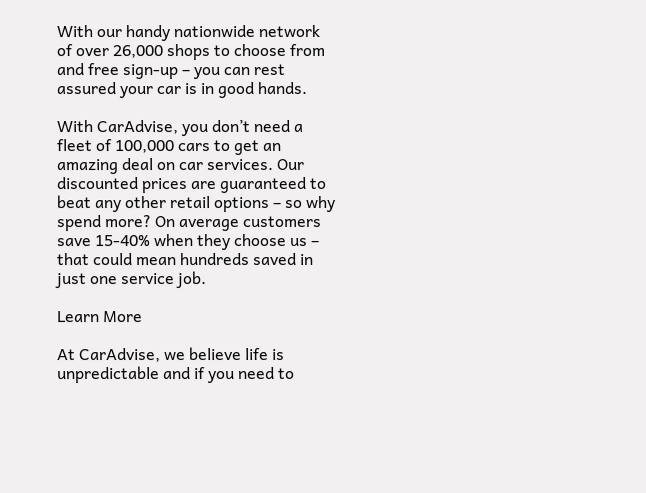With our handy nationwide network of over 26,000 shops to choose from and free sign-up – you can rest assured your car is in good hands.

With CarAdvise, you don’t need a fleet of 100,000 cars to get an amazing deal on car services. Our discounted prices are guaranteed to beat any other retail options – so why spend more? On average customers save 15-40% when they choose us – that could mean hundreds saved in just one service job.

Learn More

At CarAdvise, we believe life is unpredictable and if you need to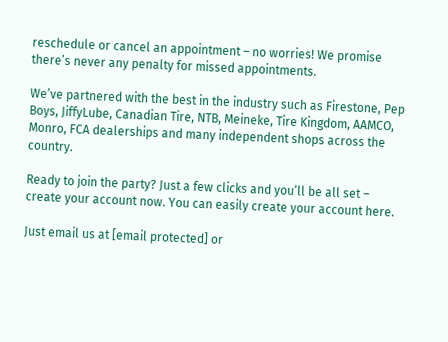reschedule or cancel an appointment – no worries! We promise there’s never any penalty for missed appointments.

We’ve partnered with the best in the industry such as Firestone, Pep Boys, JiffyLube, Canadian Tire, NTB, Meineke, Tire Kingdom, AAMCO, Monro, FCA dealerships and many independent shops across the country.

Ready to join the party? Just a few clicks and you’ll be all set – create your account now. You can easily create your account here.

Just email us at [email protected] or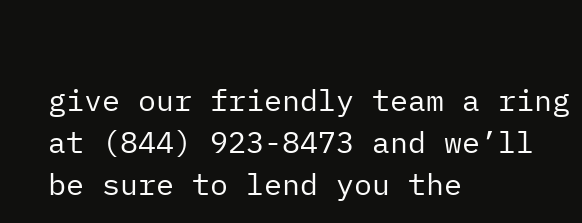give our friendly team a ring at (844) 923-8473 and we’ll be sure to lend you the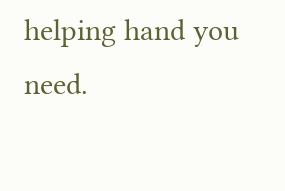helping hand you need.